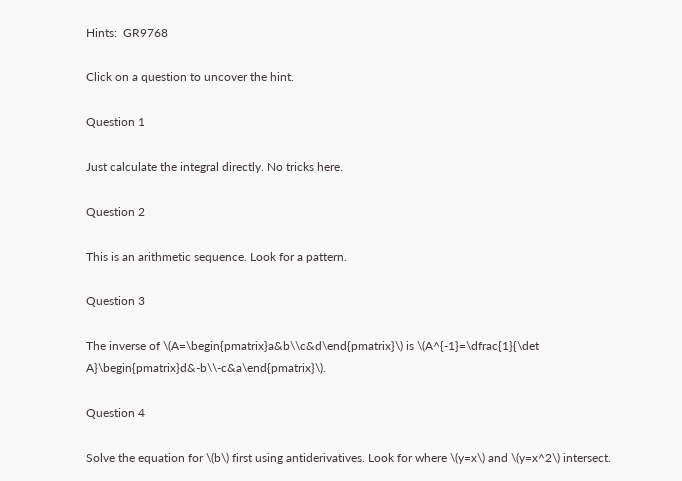Hints:  GR9768

Click on a question to uncover the hint.

Question 1

Just calculate the integral directly. No tricks here.

Question 2

This is an arithmetic sequence. Look for a pattern.

Question 3

The inverse of \(A=\begin{pmatrix}a&b\\c&d\end{pmatrix}\) is \(A^{-1}=\dfrac{1}{\det A}\begin{pmatrix}d&-b\\-c&a\end{pmatrix}\).

Question 4

Solve the equation for \(b\) first using antiderivatives. Look for where \(y=x\) and \(y=x^2\) intersect.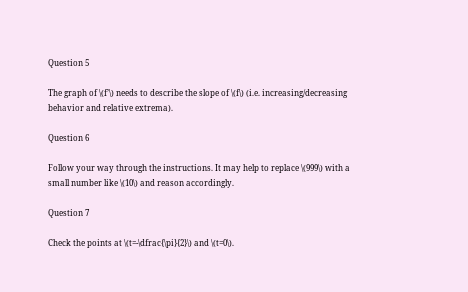Question 5

The graph of \(f’\) needs to describe the slope of \(f\) (i.e. increasing/decreasing behavior and relative extrema).

Question 6

Follow your way through the instructions. It may help to replace \(999\) with a small number like \(10\) and reason accordingly.

Question 7

Check the points at \(t=-\dfrac{\pi}{2}\) and \(t=0\).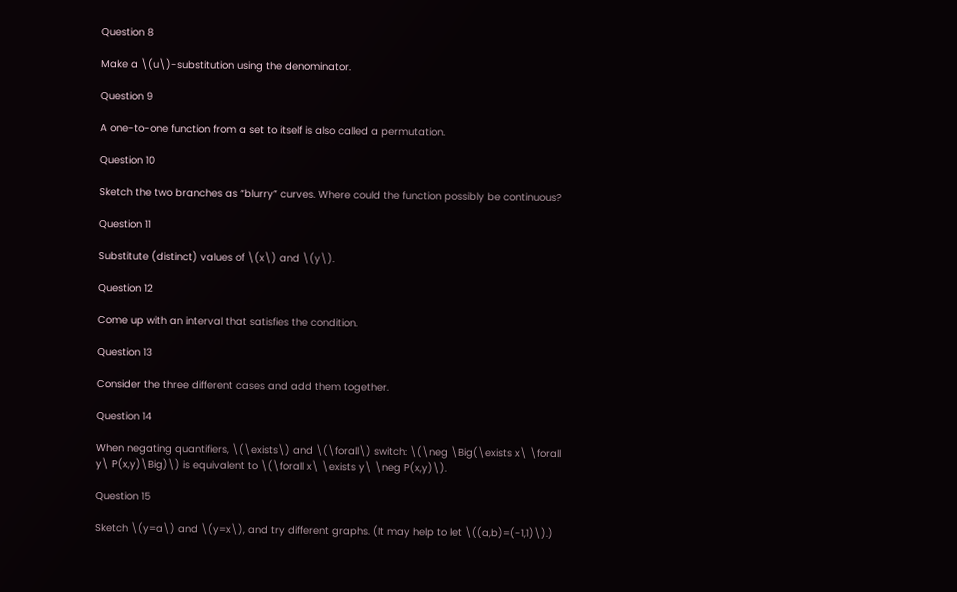Question 8

Make a \(u\)-substitution using the denominator.

Question 9

A one-to-one function from a set to itself is also called a permutation.

Question 10

Sketch the two branches as “blurry” curves. Where could the function possibly be continuous?

Question 11

Substitute (distinct) values of \(x\) and \(y\).

Question 12

Come up with an interval that satisfies the condition.

Question 13

Consider the three different cases and add them together.

Question 14

When negating quantifiers, \(\exists\) and \(\forall\) switch: \(\neg \Big(\exists x\ \forall y\ P(x,y)\Big)\) is equivalent to \(\forall x\ \exists y\ \neg P(x,y)\).

Question 15

Sketch \(y=a\) and \(y=x\), and try different graphs. (It may help to let \((a,b)=(-1,1)\).)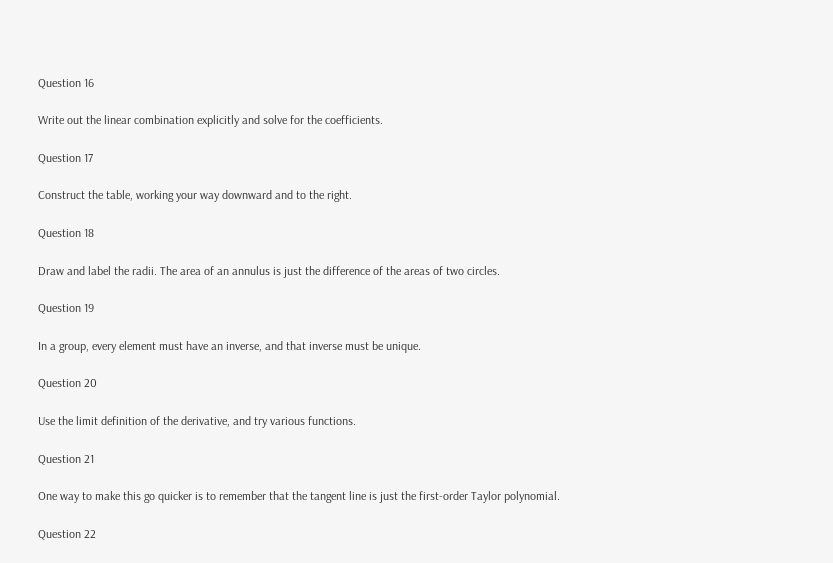Question 16

Write out the linear combination explicitly and solve for the coefficients.

Question 17

Construct the table, working your way downward and to the right.

Question 18

Draw and label the radii. The area of an annulus is just the difference of the areas of two circles.

Question 19

In a group, every element must have an inverse, and that inverse must be unique.

Question 20

Use the limit definition of the derivative, and try various functions.

Question 21

One way to make this go quicker is to remember that the tangent line is just the first-order Taylor polynomial.

Question 22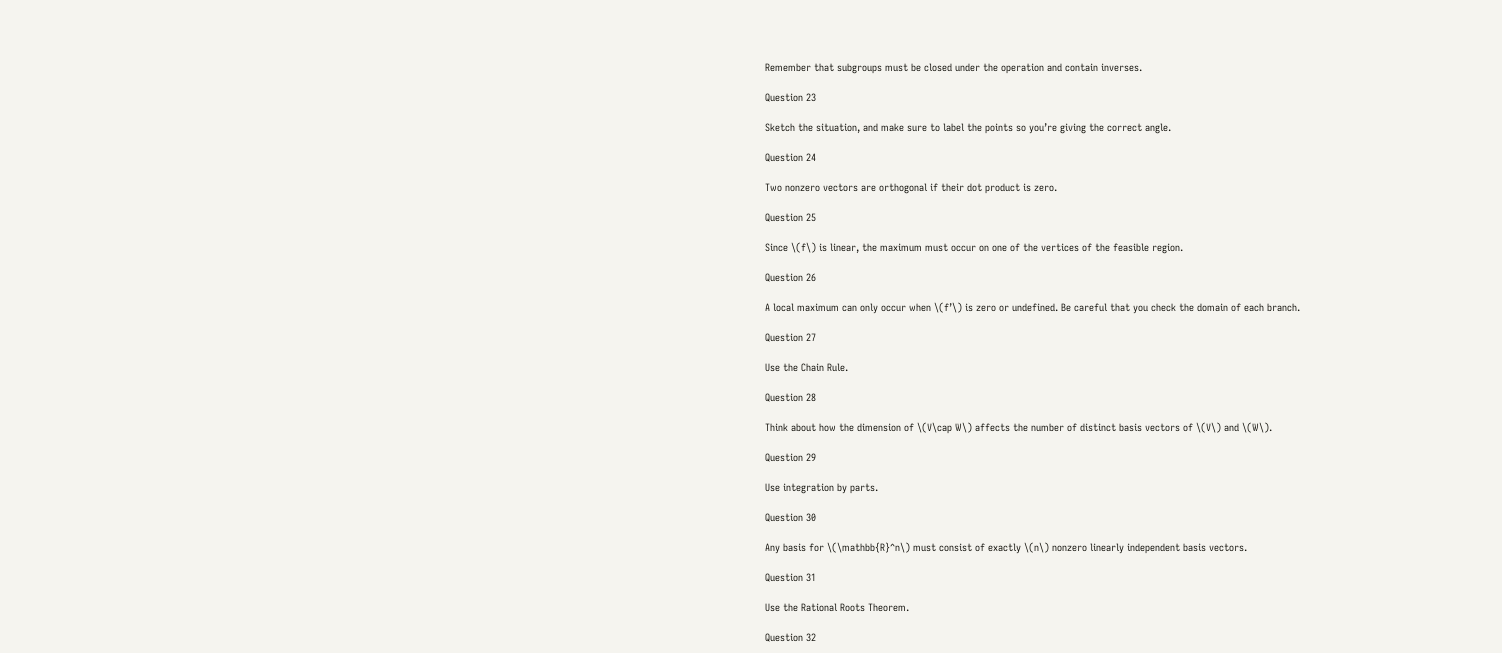Remember that subgroups must be closed under the operation and contain inverses.

Question 23

Sketch the situation, and make sure to label the points so you’re giving the correct angle.

Question 24

Two nonzero vectors are orthogonal if their dot product is zero.

Question 25

Since \(f\) is linear, the maximum must occur on one of the vertices of the feasible region.

Question 26

A local maximum can only occur when \(f’\) is zero or undefined. Be careful that you check the domain of each branch.

Question 27

Use the Chain Rule.

Question 28

Think about how the dimension of \(V\cap W\) affects the number of distinct basis vectors of \(V\) and \(W\).

Question 29

Use integration by parts.

Question 30

Any basis for \(\mathbb{R}^n\) must consist of exactly \(n\) nonzero linearly independent basis vectors.

Question 31

Use the Rational Roots Theorem.

Question 32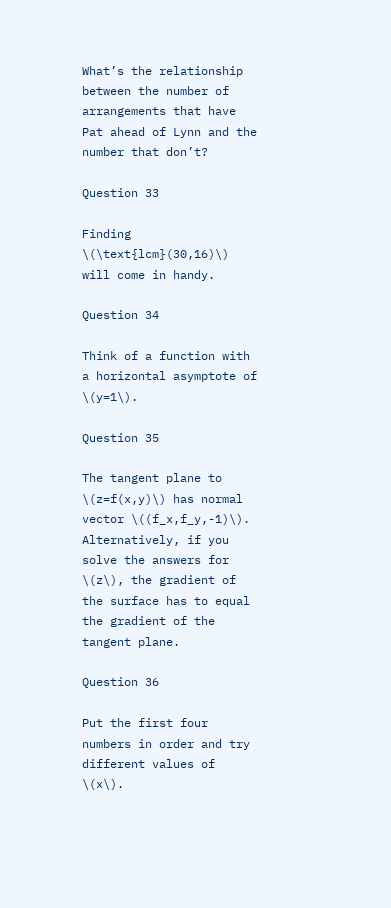What’s the relationship between the number of arrangements that have Pat ahead of Lynn and the number that don’t?

Question 33

Finding \(\text{lcm}(30,16)\) will come in handy.

Question 34

Think of a function with a horizontal asymptote of \(y=1\).

Question 35

The tangent plane to \(z=f(x,y)\) has normal vector \((f_x,f_y,-1)\). Alternatively, if you solve the answers for \(z\), the gradient of the surface has to equal the gradient of the tangent plane.

Question 36

Put the first four numbers in order and try different values of \(x\).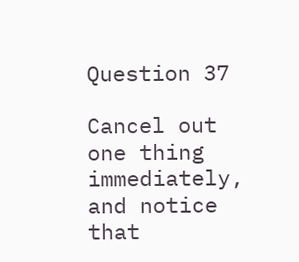Question 37

Cancel out one thing immediately, and notice that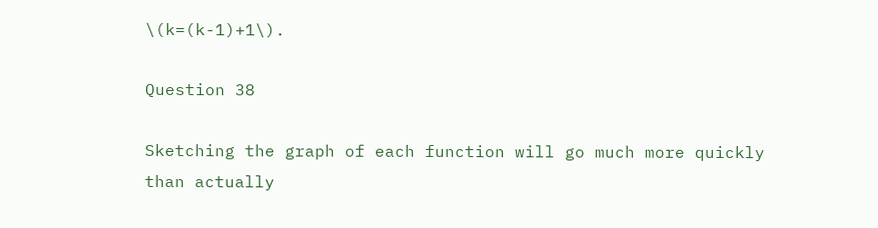\(k=(k-1)+1\).

Question 38

Sketching the graph of each function will go much more quickly than actually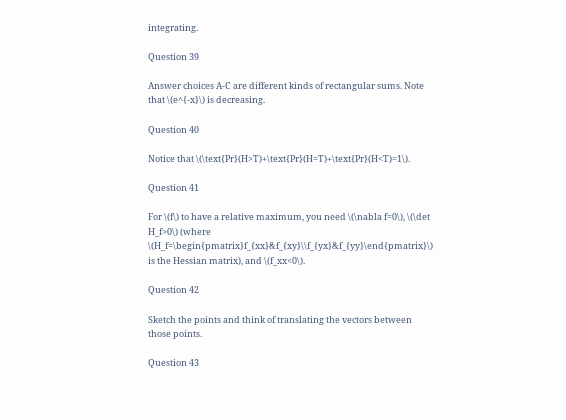integrating.

Question 39

Answer choices A-C are different kinds of rectangular sums. Note that \(e^{-x}\) is decreasing.

Question 40

Notice that \(\text{Pr}(H>T)+\text{Pr}(H=T)+\text{Pr}(H<T)=1\).

Question 41

For \(f\) to have a relative maximum, you need \(\nabla f=0\), \(\det H_f>0\) (where \(H_f=\begin{pmatrix}f_{xx}&f_{xy}\\f_{yx}&f_{yy}\end{pmatrix}\) is the Hessian matrix), and \(f_xx<0\).

Question 42

Sketch the points and think of translating the vectors between those points.

Question 43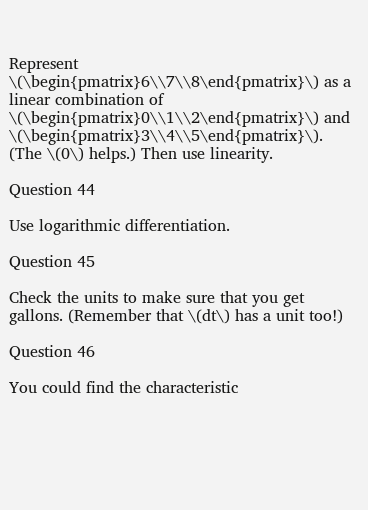Represent \(\begin{pmatrix}6\\7\\8\end{pmatrix}\) as a linear combination of \(\begin{pmatrix}0\\1\\2\end{pmatrix}\) and \(\begin{pmatrix}3\\4\\5\end{pmatrix}\). (The \(0\) helps.) Then use linearity.

Question 44

Use logarithmic differentiation.

Question 45

Check the units to make sure that you get gallons. (Remember that \(dt\) has a unit too!)

Question 46

You could find the characteristic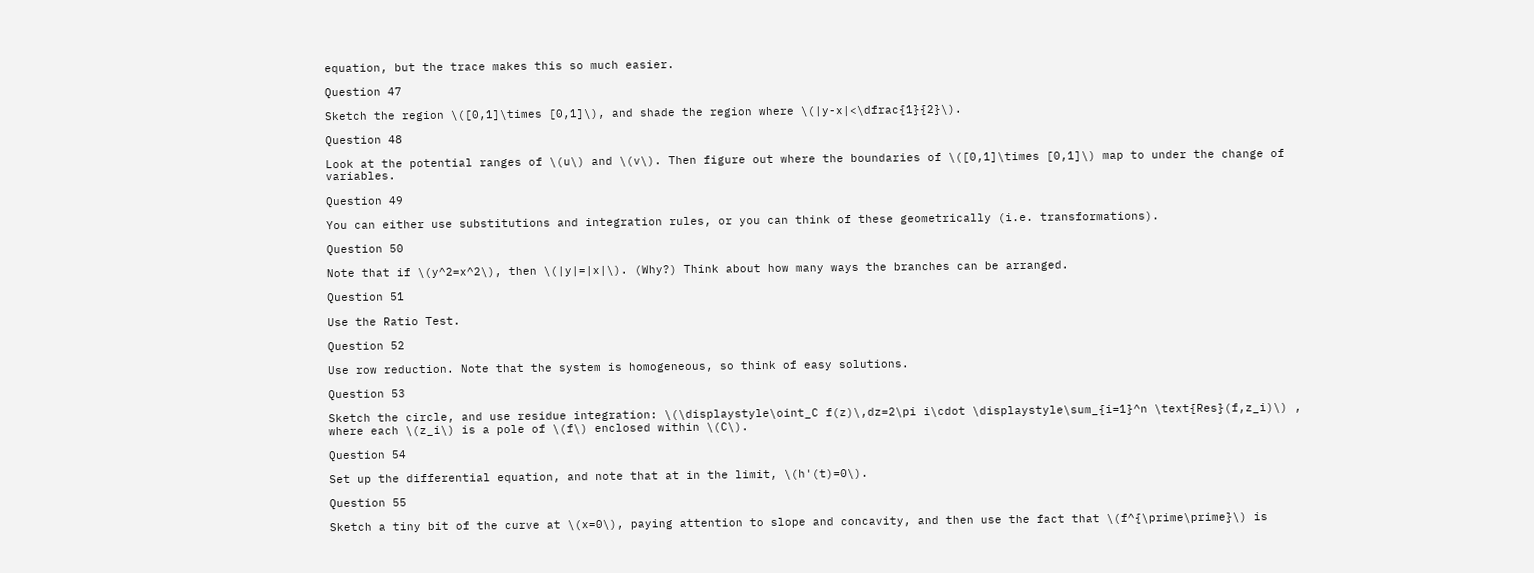equation, but the trace makes this so much easier.

Question 47

Sketch the region \([0,1]\times [0,1]\), and shade the region where \(|y-x|<\dfrac{1}{2}\).

Question 48

Look at the potential ranges of \(u\) and \(v\). Then figure out where the boundaries of \([0,1]\times [0,1]\) map to under the change of variables.

Question 49

You can either use substitutions and integration rules, or you can think of these geometrically (i.e. transformations).

Question 50

Note that if \(y^2=x^2\), then \(|y|=|x|\). (Why?) Think about how many ways the branches can be arranged.

Question 51

Use the Ratio Test.

Question 52

Use row reduction. Note that the system is homogeneous, so think of easy solutions.

Question 53

Sketch the circle, and use residue integration: \(\displaystyle\oint_C f(z)\,dz=2\pi i\cdot \displaystyle\sum_{i=1}^n \text{Res}(f,z_i)\) , where each \(z_i\) is a pole of \(f\) enclosed within \(C\).

Question 54

Set up the differential equation, and note that at in the limit, \(h'(t)=0\).

Question 55

Sketch a tiny bit of the curve at \(x=0\), paying attention to slope and concavity, and then use the fact that \(f^{\prime\prime}\) is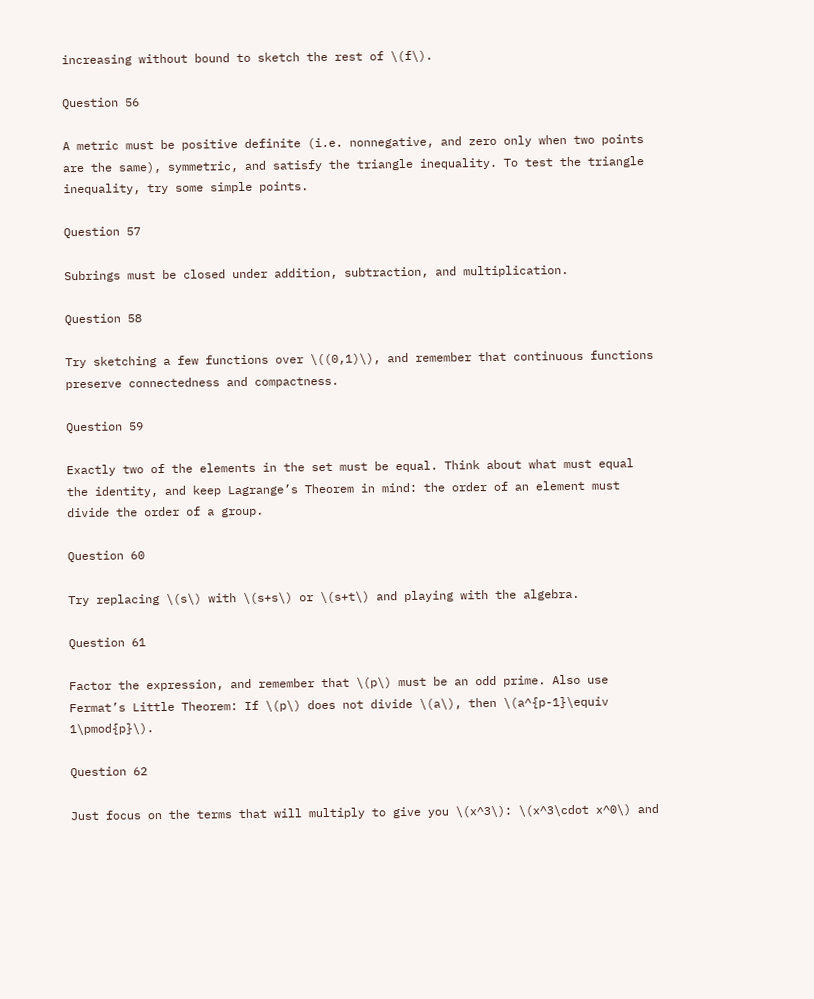increasing without bound to sketch the rest of \(f\).

Question 56

A metric must be positive definite (i.e. nonnegative, and zero only when two points are the same), symmetric, and satisfy the triangle inequality. To test the triangle inequality, try some simple points.

Question 57

Subrings must be closed under addition, subtraction, and multiplication.

Question 58

Try sketching a few functions over \((0,1)\), and remember that continuous functions preserve connectedness and compactness.

Question 59

Exactly two of the elements in the set must be equal. Think about what must equal the identity, and keep Lagrange’s Theorem in mind: the order of an element must divide the order of a group.

Question 60

Try replacing \(s\) with \(s+s\) or \(s+t\) and playing with the algebra.

Question 61

Factor the expression, and remember that \(p\) must be an odd prime. Also use Fermat’s Little Theorem: If \(p\) does not divide \(a\), then \(a^{p-1}\equiv 1\pmod{p}\).

Question 62

Just focus on the terms that will multiply to give you \(x^3\): \(x^3\cdot x^0\) and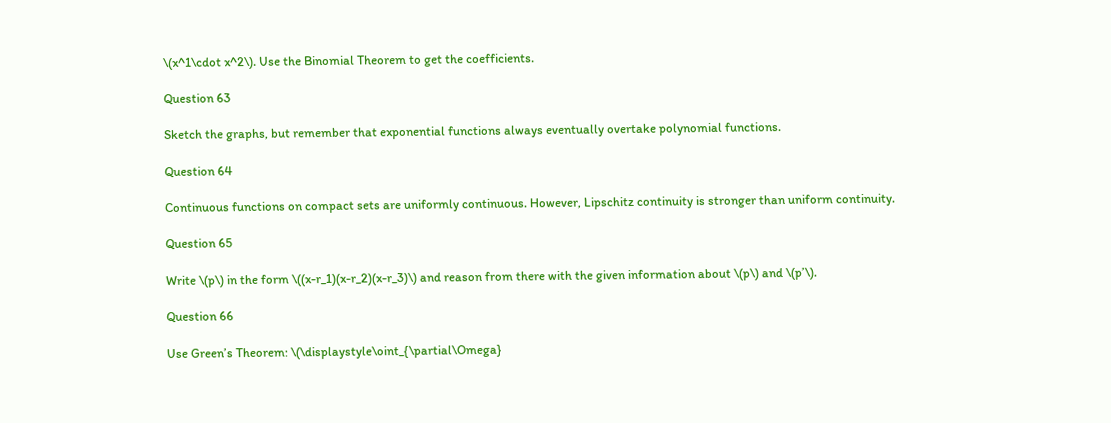\(x^1\cdot x^2\). Use the Binomial Theorem to get the coefficients.

Question 63

Sketch the graphs, but remember that exponential functions always eventually overtake polynomial functions.

Question 64

Continuous functions on compact sets are uniformly continuous. However, Lipschitz continuity is stronger than uniform continuity.

Question 65

Write \(p\) in the form \((x-r_1)(x-r_2)(x-r_3)\) and reason from there with the given information about \(p\) and \(p’\).

Question 66

Use Green’s Theorem: \(\displaystyle\oint_{\partial\Omega}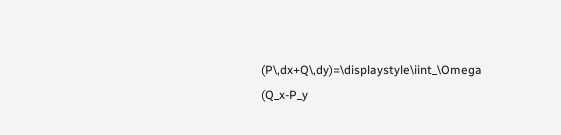(P\,dx+Q\,dy)=\displaystyle\iint_\Omega (Q_x-P_y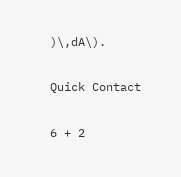)\,dA\).

Quick Contact

6 + 2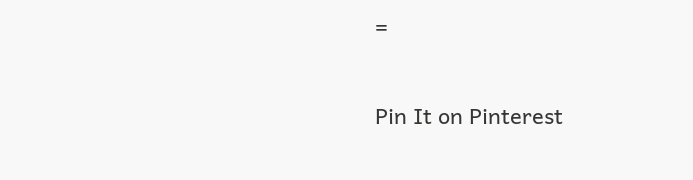=

Pin It on Pinterest